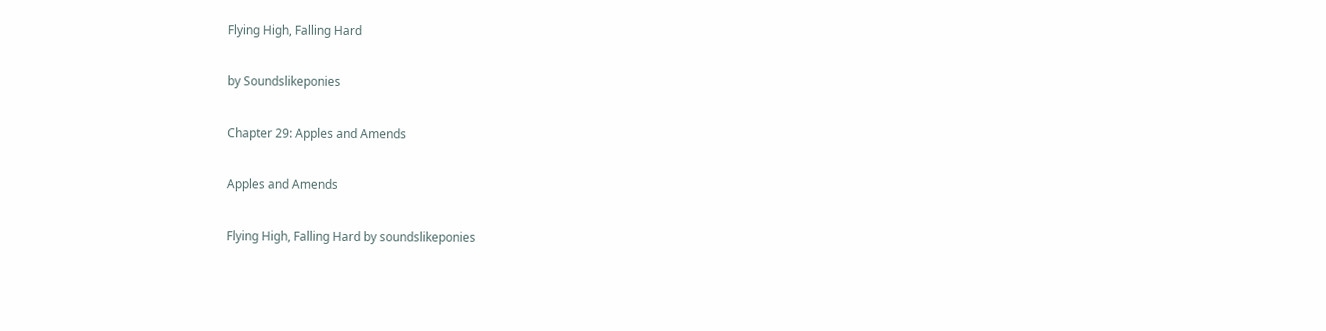Flying High, Falling Hard

by Soundslikeponies

Chapter 29: Apples and Amends

Apples and Amends

Flying High, Falling Hard by soundslikeponies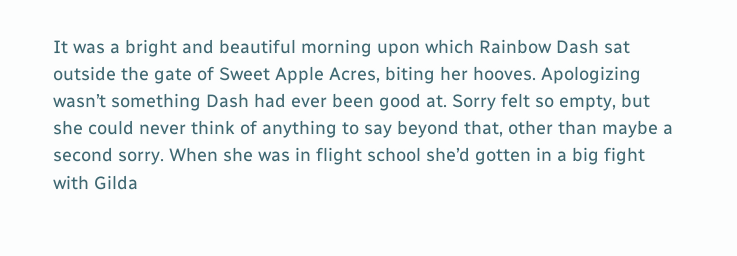It was a bright and beautiful morning upon which Rainbow Dash sat outside the gate of Sweet Apple Acres, biting her hooves. Apologizing wasn’t something Dash had ever been good at. Sorry felt so empty, but she could never think of anything to say beyond that, other than maybe a second sorry. When she was in flight school she’d gotten in a big fight with Gilda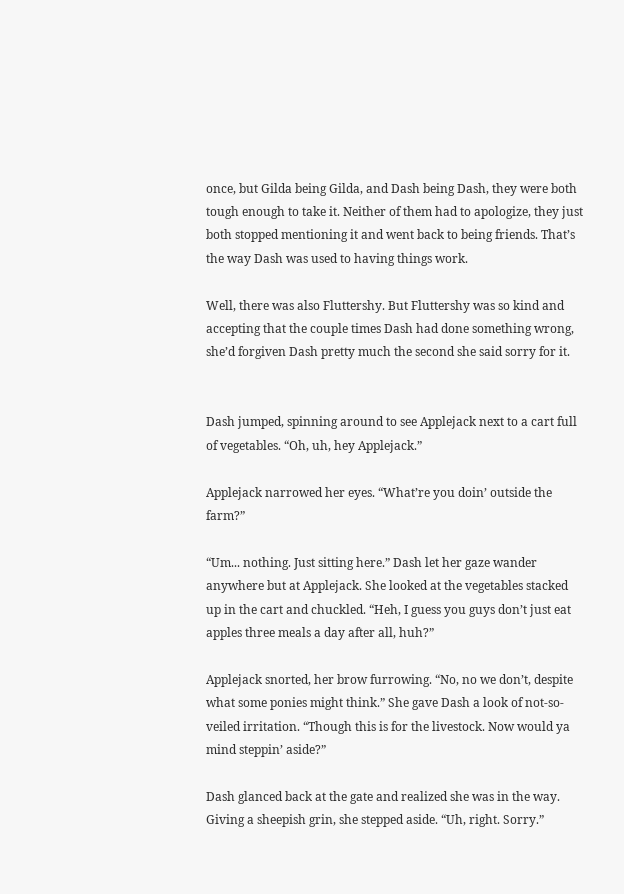once, but Gilda being Gilda, and Dash being Dash, they were both tough enough to take it. Neither of them had to apologize, they just both stopped mentioning it and went back to being friends. That’s the way Dash was used to having things work.

Well, there was also Fluttershy. But Fluttershy was so kind and accepting that the couple times Dash had done something wrong, she’d forgiven Dash pretty much the second she said sorry for it.


Dash jumped, spinning around to see Applejack next to a cart full of vegetables. “Oh, uh, hey Applejack.”

Applejack narrowed her eyes. “What’re you doin’ outside the farm?”

“Um... nothing. Just sitting here.” Dash let her gaze wander anywhere but at Applejack. She looked at the vegetables stacked up in the cart and chuckled. “Heh, I guess you guys don’t just eat apples three meals a day after all, huh?”

Applejack snorted, her brow furrowing. “No, no we don’t, despite what some ponies might think.” She gave Dash a look of not-so-veiled irritation. “Though this is for the livestock. Now would ya mind steppin’ aside?”

Dash glanced back at the gate and realized she was in the way. Giving a sheepish grin, she stepped aside. “Uh, right. Sorry.”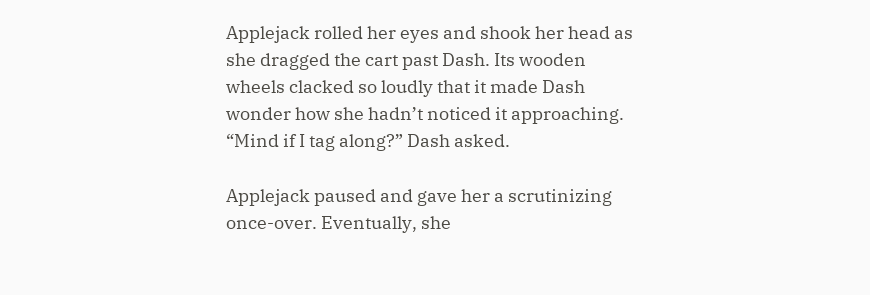Applejack rolled her eyes and shook her head as she dragged the cart past Dash. Its wooden wheels clacked so loudly that it made Dash wonder how she hadn’t noticed it approaching. “Mind if I tag along?” Dash asked.

Applejack paused and gave her a scrutinizing once-over. Eventually, she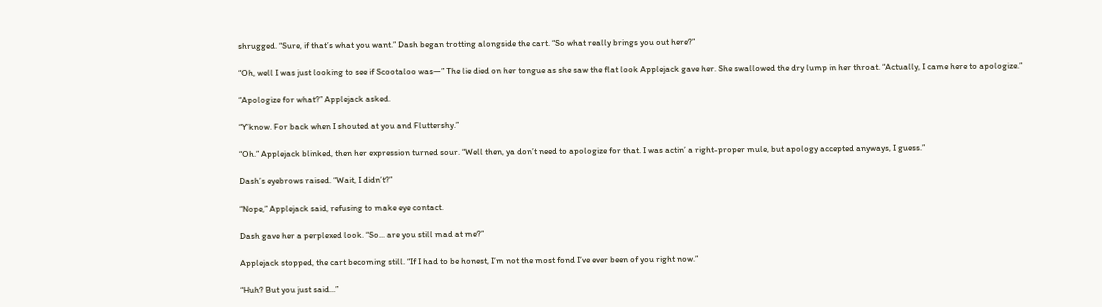shrugged. “Sure, if that’s what you want.” Dash began trotting alongside the cart. “So what really brings you out here?”

“Oh, well I was just looking to see if Scootaloo was—” The lie died on her tongue as she saw the flat look Applejack gave her. She swallowed the dry lump in her throat. “Actually, I came here to apologize.”

“Apologize for what?” Applejack asked.

“Y’know. For back when I shouted at you and Fluttershy.”

“Oh.” Applejack blinked, then her expression turned sour. “Well then, ya don’t need to apologize for that. I was actin’ a right-proper mule, but apology accepted anyways, I guess.”

Dash’s eyebrows raised. “Wait, I didn’t?”

“Nope,” Applejack said, refusing to make eye contact.

Dash gave her a perplexed look. “So... are you still mad at me?”

Applejack stopped, the cart becoming still. “If I had to be honest, I’m not the most fond I’ve ever been of you right now.”

“Huh? But you just said...”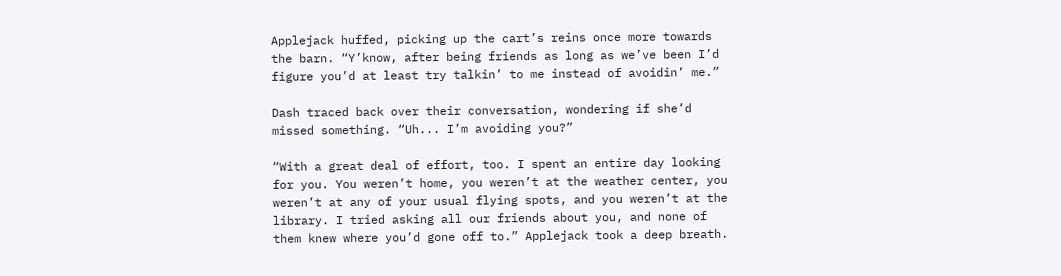Applejack huffed, picking up the cart’s reins once more towards the barn. “Y’know, after being friends as long as we’ve been I’d figure you’d at least try talkin’ to me instead of avoidin’ me.”

Dash traced back over their conversation, wondering if she’d missed something. “Uh... I’m avoiding you?”

“With a great deal of effort, too. I spent an entire day looking for you. You weren’t home, you weren’t at the weather center, you weren’t at any of your usual flying spots, and you weren’t at the library. I tried asking all our friends about you, and none of them knew where you’d gone off to.” Applejack took a deep breath.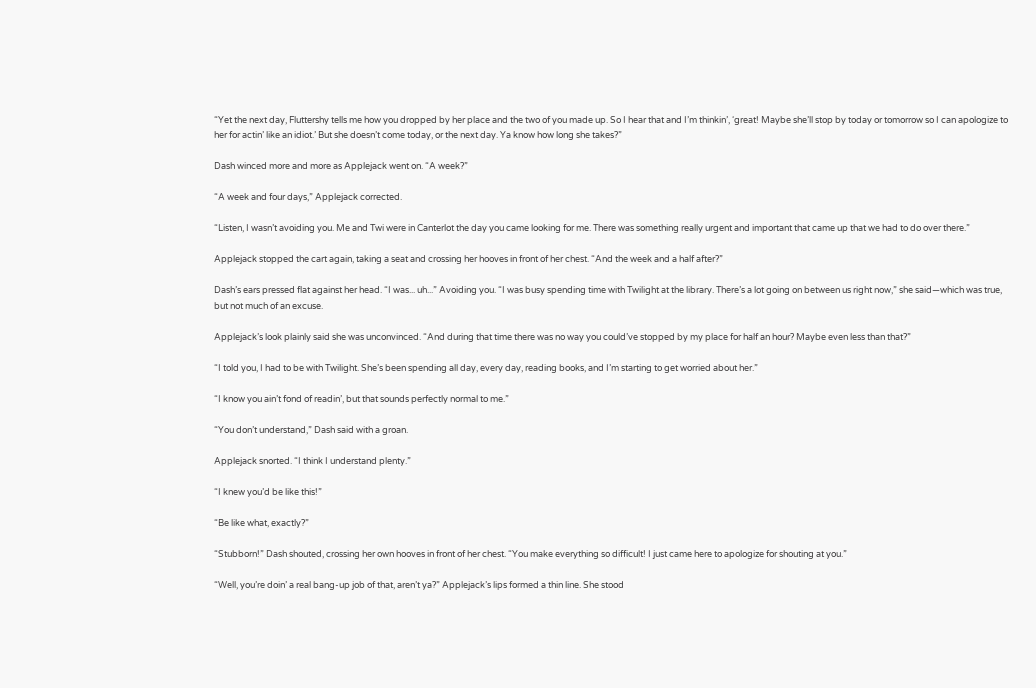“Yet the next day, Fluttershy tells me how you dropped by her place and the two of you made up. So I hear that and I’m thinkin’, ‘great! Maybe she’ll stop by today or tomorrow so I can apologize to her for actin’ like an idiot.’ But she doesn’t come today, or the next day. Ya know how long she takes?”

Dash winced more and more as Applejack went on. “A week?”

“A week and four days,” Applejack corrected.

“Listen, I wasn’t avoiding you. Me and Twi were in Canterlot the day you came looking for me. There was something really urgent and important that came up that we had to do over there.”

Applejack stopped the cart again, taking a seat and crossing her hooves in front of her chest. “And the week and a half after?”

Dash’s ears pressed flat against her head. “I was... uh...” Avoiding you. “I was busy spending time with Twilight at the library. There’s a lot going on between us right now,” she said—which was true, but not much of an excuse.

Applejack’s look plainly said she was unconvinced. “And during that time there was no way you could’ve stopped by my place for half an hour? Maybe even less than that?”

“I told you, I had to be with Twilight. She’s been spending all day, every day, reading books, and I’m starting to get worried about her.”

“I know you ain’t fond of readin’, but that sounds perfectly normal to me.”

“You don’t understand,” Dash said with a groan.

Applejack snorted. “I think I understand plenty.”

“I knew you’d be like this!”

“Be like what, exactly?”

“Stubborn!” Dash shouted, crossing her own hooves in front of her chest. “You make everything so difficult! I just came here to apologize for shouting at you.”

“Well, you’re doin’ a real bang-up job of that, aren’t ya?” Applejack’s lips formed a thin line. She stood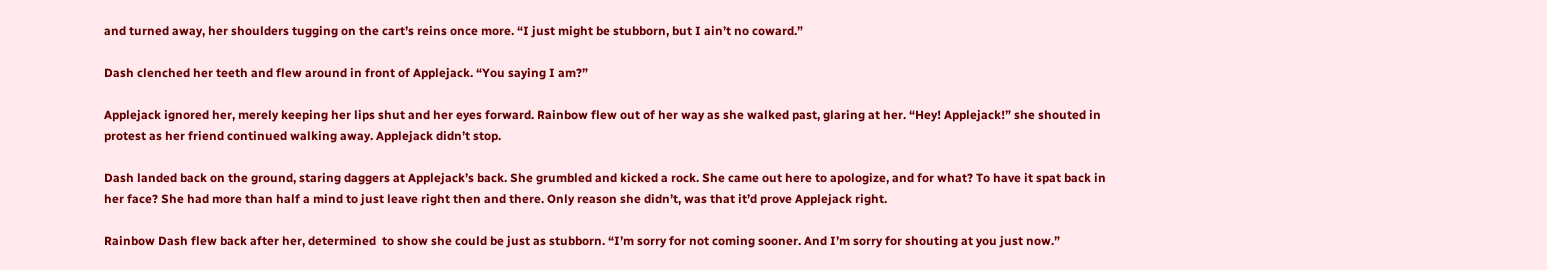and turned away, her shoulders tugging on the cart’s reins once more. “I just might be stubborn, but I ain’t no coward.”

Dash clenched her teeth and flew around in front of Applejack. “You saying I am?”

Applejack ignored her, merely keeping her lips shut and her eyes forward. Rainbow flew out of her way as she walked past, glaring at her. “Hey! Applejack!” she shouted in protest as her friend continued walking away. Applejack didn’t stop.

Dash landed back on the ground, staring daggers at Applejack’s back. She grumbled and kicked a rock. She came out here to apologize, and for what? To have it spat back in her face? She had more than half a mind to just leave right then and there. Only reason she didn’t, was that it’d prove Applejack right.

Rainbow Dash flew back after her, determined  to show she could be just as stubborn. “I’m sorry for not coming sooner. And I’m sorry for shouting at you just now.”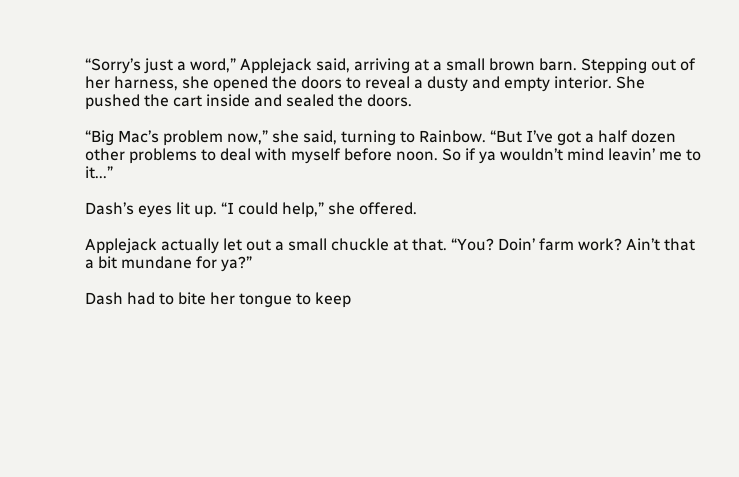“Sorry’s just a word,” Applejack said, arriving at a small brown barn. Stepping out of her harness, she opened the doors to reveal a dusty and empty interior. She pushed the cart inside and sealed the doors.

“Big Mac’s problem now,” she said, turning to Rainbow. “But I’ve got a half dozen other problems to deal with myself before noon. So if ya wouldn’t mind leavin’ me to it...”

Dash’s eyes lit up. “I could help,” she offered.

Applejack actually let out a small chuckle at that. “You? Doin’ farm work? Ain’t that a bit mundane for ya?”

Dash had to bite her tongue to keep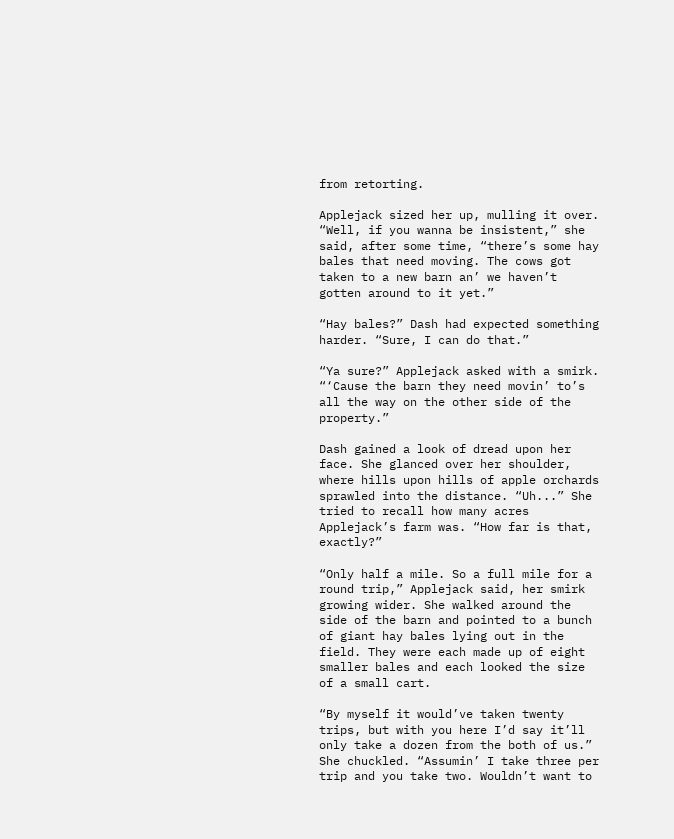from retorting.

Applejack sized her up, mulling it over. “Well, if you wanna be insistent,” she said, after some time, “there’s some hay bales that need moving. The cows got taken to a new barn an’ we haven’t gotten around to it yet.”

“Hay bales?” Dash had expected something harder. “Sure, I can do that.”

“Ya sure?” Applejack asked with a smirk. “‘Cause the barn they need movin’ to’s all the way on the other side of the property.”

Dash gained a look of dread upon her face. She glanced over her shoulder, where hills upon hills of apple orchards sprawled into the distance. “Uh...” She tried to recall how many acres Applejack’s farm was. “How far is that, exactly?”

“Only half a mile. So a full mile for a round trip,” Applejack said, her smirk growing wider. She walked around the side of the barn and pointed to a bunch of giant hay bales lying out in the field. They were each made up of eight smaller bales and each looked the size of a small cart.

“By myself it would’ve taken twenty trips, but with you here I’d say it’ll only take a dozen from the both of us.” She chuckled. “Assumin’ I take three per trip and you take two. Wouldn’t want to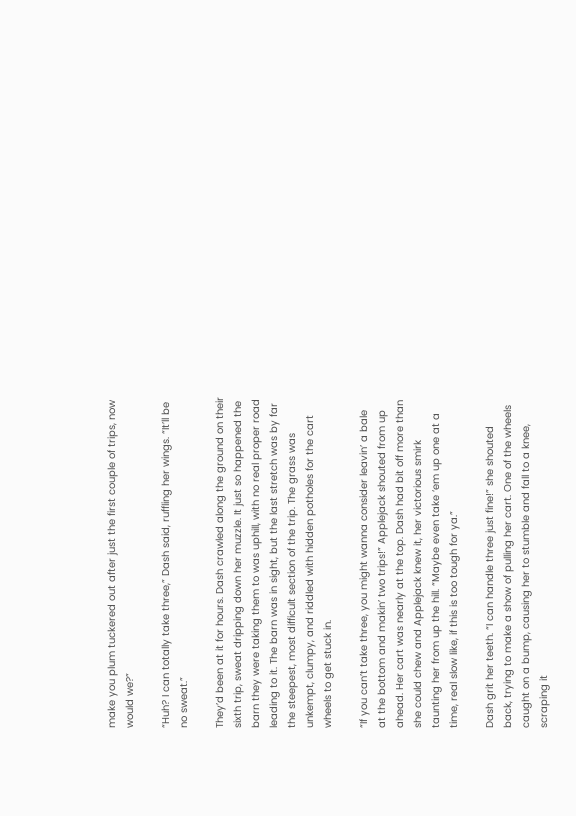make you plum tuckered out after just the first couple of trips, now would we?”

“Huh? I can totally take three,” Dash said, ruffling her wings. “It’ll be no sweat.”

They’d been at it for hours. Dash crawled along the ground on their sixth trip, sweat dripping down her muzzle. It just so happened the barn they were taking them to was uphill, with no real proper road leading to it. The barn was in sight, but the last stretch was by far the steepest, most difficult section of the trip. The grass was unkempt, clumpy, and riddled with hidden potholes for the cart wheels to get stuck in.

“If you can’t take three, you might wanna consider leavin’ a bale at the bottom and makin’ two trips!” Applejack shouted from up ahead. Her cart was nearly at the top. Dash had bit off more than she could chew and Applejack knew it, her victorious smirk taunting her from up the hill. “Maybe even take ‘em up one at a time, real slow like, if this is too tough for ya.”

Dash grit her teeth. “I can handle three just fine!” she shouted back, trying to make a show of pulling her cart. One of the wheels caught on a bump, causing her to stumble and fall to a knee, scraping it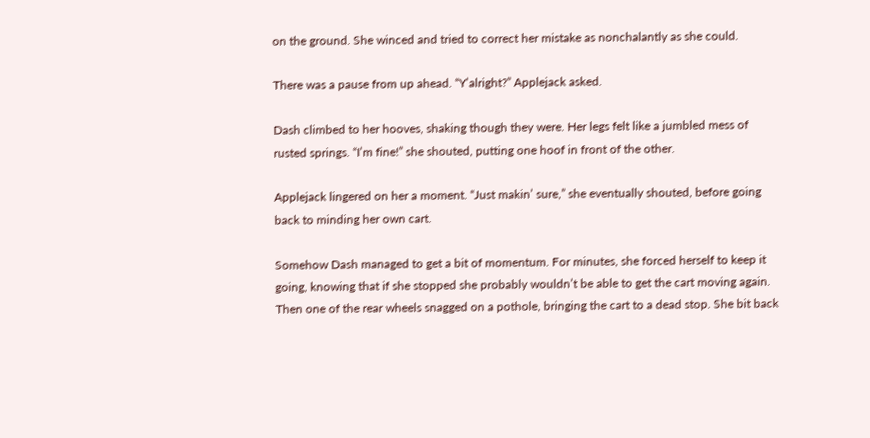on the ground. She winced and tried to correct her mistake as nonchalantly as she could.

There was a pause from up ahead. “Y’alright?” Applejack asked.

Dash climbed to her hooves, shaking though they were. Her legs felt like a jumbled mess of rusted springs. “I’m fine!” she shouted, putting one hoof in front of the other.

Applejack lingered on her a moment. “Just makin’ sure,” she eventually shouted, before going back to minding her own cart.

Somehow Dash managed to get a bit of momentum. For minutes, she forced herself to keep it going, knowing that if she stopped she probably wouldn’t be able to get the cart moving again. Then one of the rear wheels snagged on a pothole, bringing the cart to a dead stop. She bit back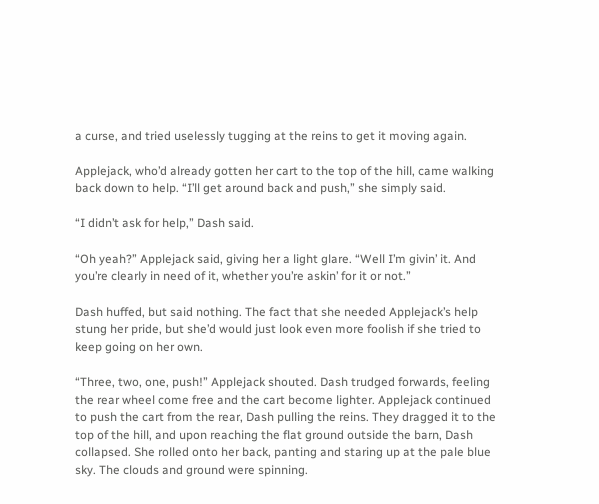a curse, and tried uselessly tugging at the reins to get it moving again.

Applejack, who’d already gotten her cart to the top of the hill, came walking back down to help. “I’ll get around back and push,” she simply said.

“I didn’t ask for help,” Dash said.

“Oh yeah?” Applejack said, giving her a light glare. “Well I’m givin’ it. And you’re clearly in need of it, whether you’re askin’ for it or not.”

Dash huffed, but said nothing. The fact that she needed Applejack’s help stung her pride, but she’d would just look even more foolish if she tried to keep going on her own.

“Three, two, one, push!” Applejack shouted. Dash trudged forwards, feeling the rear wheel come free and the cart become lighter. Applejack continued to push the cart from the rear, Dash pulling the reins. They dragged it to the top of the hill, and upon reaching the flat ground outside the barn, Dash collapsed. She rolled onto her back, panting and staring up at the pale blue sky. The clouds and ground were spinning.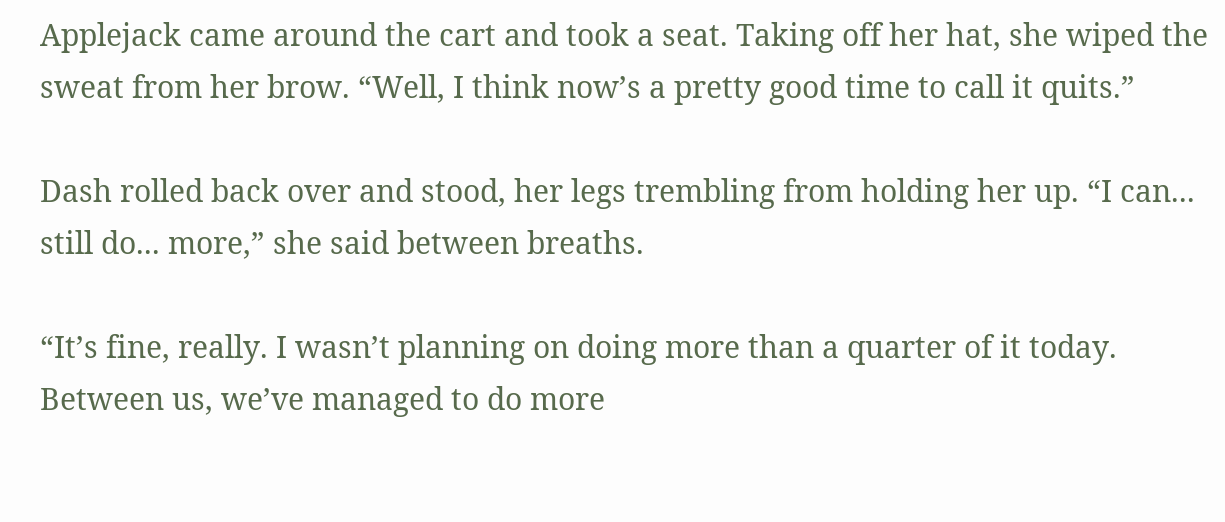Applejack came around the cart and took a seat. Taking off her hat, she wiped the sweat from her brow. “Well, I think now’s a pretty good time to call it quits.”

Dash rolled back over and stood, her legs trembling from holding her up. “I can... still do... more,” she said between breaths.

“It’s fine, really. I wasn’t planning on doing more than a quarter of it today. Between us, we’ve managed to do more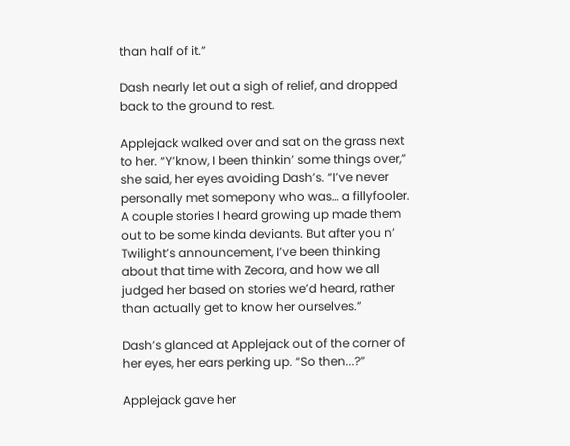than half of it.”

Dash nearly let out a sigh of relief, and dropped back to the ground to rest.

Applejack walked over and sat on the grass next to her. “Y’know, I been thinkin’ some things over,” she said, her eyes avoiding Dash’s. “I’ve never personally met somepony who was… a fillyfooler. A couple stories I heard growing up made them out to be some kinda deviants. But after you n’ Twilight’s announcement, I’ve been thinking about that time with Zecora, and how we all judged her based on stories we’d heard, rather than actually get to know her ourselves.”

Dash’s glanced at Applejack out of the corner of her eyes, her ears perking up. “So then...?”

Applejack gave her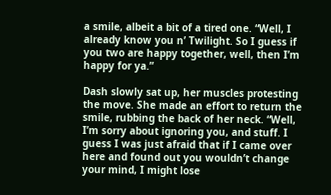a smile, albeit a bit of a tired one. “Well, I already know you n’ Twilight. So I guess if you two are happy together, well, then I’m happy for ya.”

Dash slowly sat up, her muscles protesting the move. She made an effort to return the smile, rubbing the back of her neck. “Well, I’m sorry about ignoring you, and stuff. I guess I was just afraid that if I came over here and found out you wouldn’t change your mind, I might lose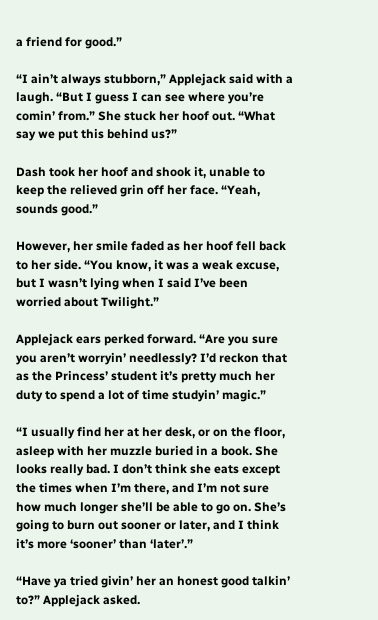a friend for good.”

“I ain’t always stubborn,” Applejack said with a laugh. “But I guess I can see where you’re comin’ from.” She stuck her hoof out. “What say we put this behind us?”

Dash took her hoof and shook it, unable to keep the relieved grin off her face. “Yeah, sounds good.”

However, her smile faded as her hoof fell back to her side. “You know, it was a weak excuse, but I wasn’t lying when I said I’ve been worried about Twilight.”

Applejack ears perked forward. “Are you sure you aren’t worryin’ needlessly? I’d reckon that as the Princess’ student it’s pretty much her duty to spend a lot of time studyin’ magic.”

“I usually find her at her desk, or on the floor, asleep with her muzzle buried in a book. She looks really bad. I don’t think she eats except the times when I’m there, and I’m not sure how much longer she’ll be able to go on. She’s going to burn out sooner or later, and I think it’s more ‘sooner’ than ‘later’.”

“Have ya tried givin’ her an honest good talkin’ to?” Applejack asked.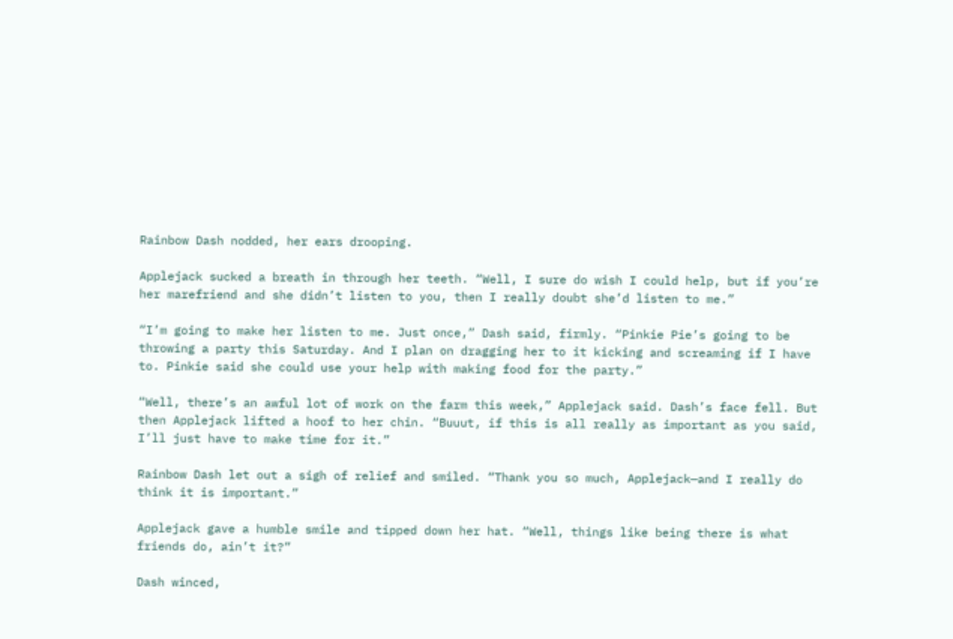Rainbow Dash nodded, her ears drooping.

Applejack sucked a breath in through her teeth. “Well, I sure do wish I could help, but if you’re her marefriend and she didn’t listen to you, then I really doubt she’d listen to me.”

“I’m going to make her listen to me. Just once,” Dash said, firmly. “Pinkie Pie’s going to be throwing a party this Saturday. And I plan on dragging her to it kicking and screaming if I have to. Pinkie said she could use your help with making food for the party.”

“Well, there’s an awful lot of work on the farm this week,” Applejack said. Dash’s face fell. But then Applejack lifted a hoof to her chin. “Buuut, if this is all really as important as you said, I’ll just have to make time for it.”

Rainbow Dash let out a sigh of relief and smiled. “Thank you so much, Applejack—and I really do think it is important.”

Applejack gave a humble smile and tipped down her hat. “Well, things like being there is what friends do, ain’t it?”

Dash winced,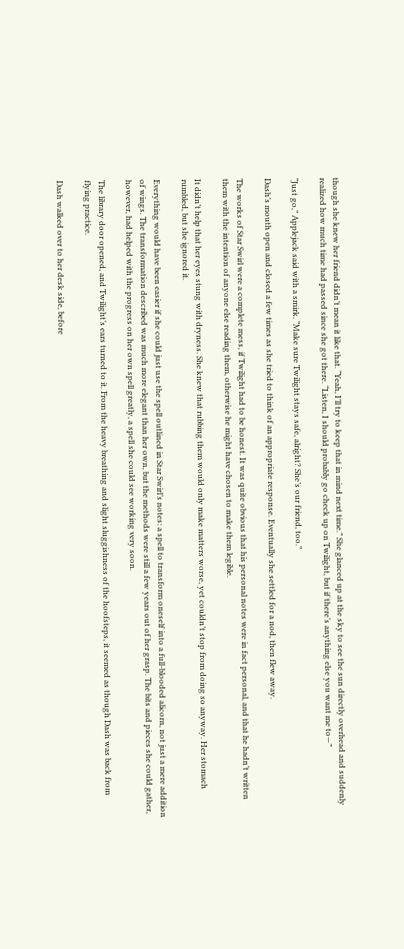though she knew her friend didn’t mean it like that. “Yeah, I’ll try to keep that in mind next time.” She glanced up at the sky to see the sun directly overhead and suddenly realized how much time had passed since she got there. “Listen, I should probably go check up on Twilight, but if there’s anything else you want me to—”

“Just go,” Applejack said with a smirk. “Make sure Twilight stays safe, alright? She’s our friend, too.”

Dash’s mouth open and closed a few times as she tried to think of an appropriate response. Eventually she settled for a nod, then flew away.

The works of Star Swirl were a complete mess, if Twilight had to be honest. It was quite obvious that his personal notes were in fact personal, and that he hadn’t written them with the intention of anyone else reading them, otherwise he might have chosen to make them legible.

It didn’t help that her eyes stung with dryness. She knew that rubbing them would only make matters worse, yet couldn’t stop from doing so anyway. Her stomach rumbled, but she ignored it.

Everything would have been easier if she could just use the spell outlined in Star Swirl’s notes: a spell to transform oneself into a full-blooded alicorn, not just a mere addition of wings. The transformation described was much more elegant than her own, but the methods were still a few years out of her grasp. The bits and pieces she could gather, however, had helped with the progress on her own spell greatly, a spell she could see working very soon.

The library door opened, and Twilight’s ears turned to it. From the heavy breathing and slight sluggishness of the hoofsteps, it seemed as though Dash was back from flying practice.

Dash walked over to her desk side, before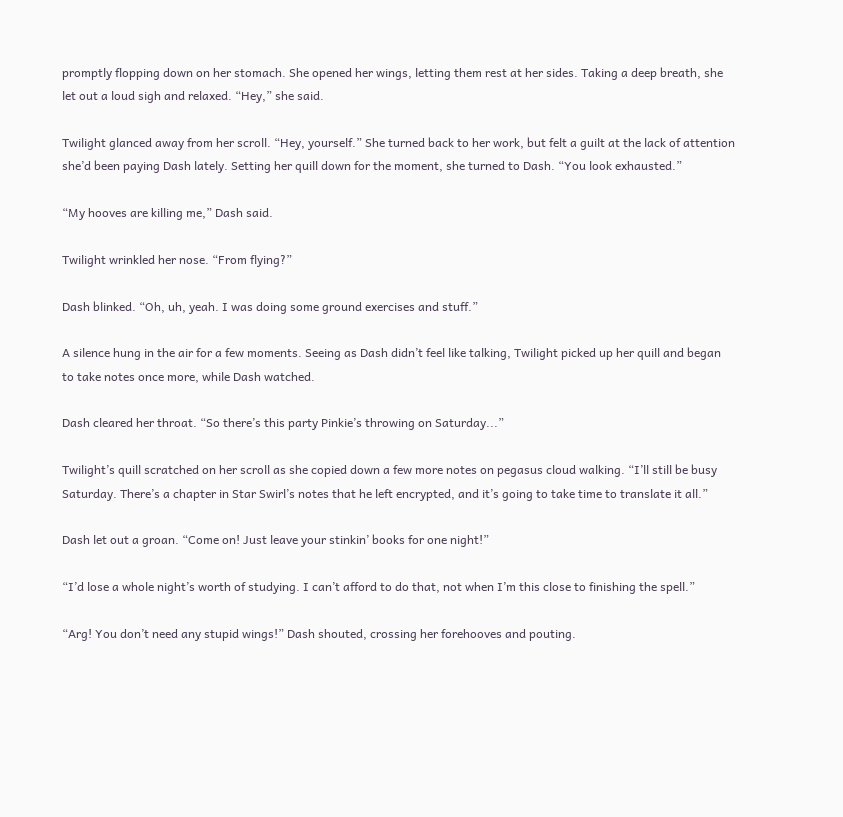promptly flopping down on her stomach. She opened her wings, letting them rest at her sides. Taking a deep breath, she let out a loud sigh and relaxed. “Hey,” she said.

Twilight glanced away from her scroll. “Hey, yourself.” She turned back to her work, but felt a guilt at the lack of attention she’d been paying Dash lately. Setting her quill down for the moment, she turned to Dash. “You look exhausted.”

“My hooves are killing me,” Dash said.

Twilight wrinkled her nose. “From flying?”

Dash blinked. “Oh, uh, yeah. I was doing some ground exercises and stuff.”

A silence hung in the air for a few moments. Seeing as Dash didn’t feel like talking, Twilight picked up her quill and began to take notes once more, while Dash watched.

Dash cleared her throat. “So there’s this party Pinkie’s throwing on Saturday...”

Twilight’s quill scratched on her scroll as she copied down a few more notes on pegasus cloud walking. “I’ll still be busy Saturday. There’s a chapter in Star Swirl’s notes that he left encrypted, and it’s going to take time to translate it all.”

Dash let out a groan. “Come on! Just leave your stinkin’ books for one night!”

“I’d lose a whole night’s worth of studying. I can’t afford to do that, not when I’m this close to finishing the spell.”

“Arg! You don’t need any stupid wings!” Dash shouted, crossing her forehooves and pouting.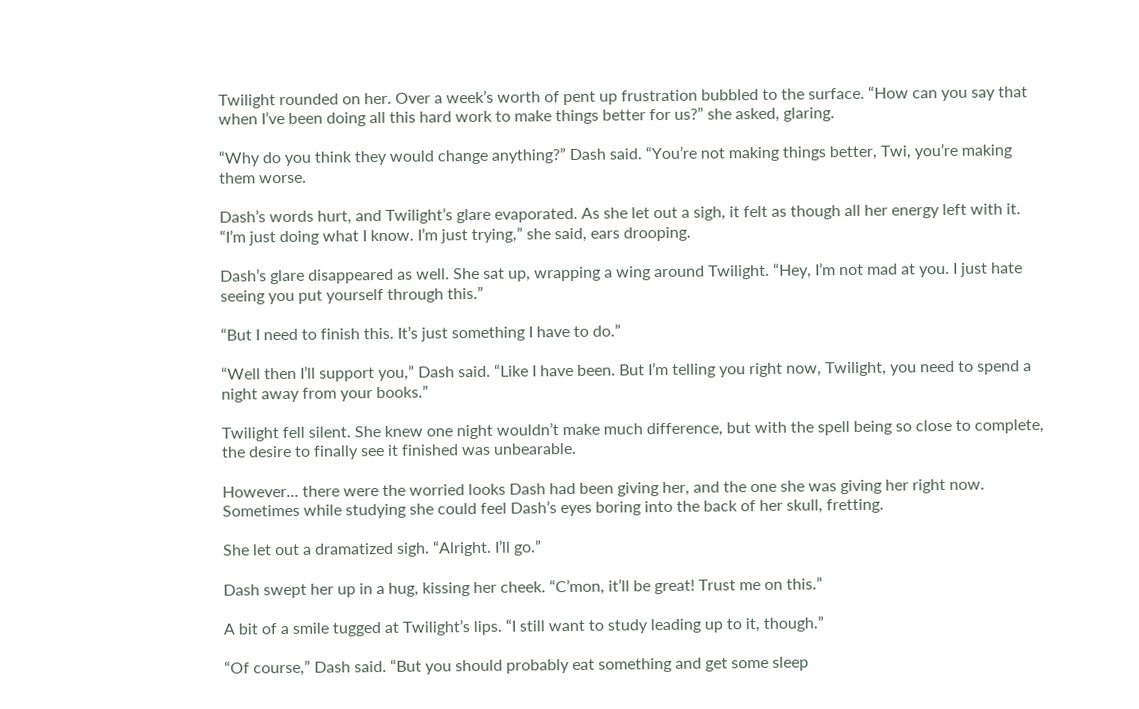Twilight rounded on her. Over a week’s worth of pent up frustration bubbled to the surface. “How can you say that when I’ve been doing all this hard work to make things better for us?” she asked, glaring.

“Why do you think they would change anything?” Dash said. “You’re not making things better, Twi, you’re making them worse.

Dash’s words hurt, and Twilight’s glare evaporated. As she let out a sigh, it felt as though all her energy left with it. “I’m just doing what I know. I’m just trying,” she said, ears drooping.

Dash’s glare disappeared as well. She sat up, wrapping a wing around Twilight. “Hey, I’m not mad at you. I just hate seeing you put yourself through this.”

“But I need to finish this. It’s just something I have to do.”

“Well then I’ll support you,” Dash said. “Like I have been. But I’m telling you right now, Twilight, you need to spend a night away from your books.”

Twilight fell silent. She knew one night wouldn’t make much difference, but with the spell being so close to complete, the desire to finally see it finished was unbearable.

However... there were the worried looks Dash had been giving her, and the one she was giving her right now. Sometimes while studying she could feel Dash’s eyes boring into the back of her skull, fretting.

She let out a dramatized sigh. “Alright. I’ll go.”

Dash swept her up in a hug, kissing her cheek. “C’mon, it’ll be great! Trust me on this.”

A bit of a smile tugged at Twilight’s lips. “I still want to study leading up to it, though.”

“Of course,” Dash said. “But you should probably eat something and get some sleep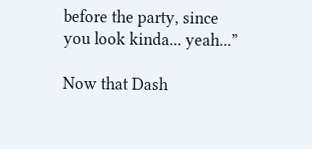before the party, since you look kinda... yeah...”

Now that Dash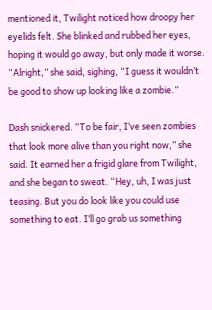mentioned it, Twilight noticed how droopy her eyelids felt. She blinked and rubbed her eyes, hoping it would go away, but only made it worse. “Alright,” she said, sighing, “I guess it wouldn’t be good to show up looking like a zombie.”

Dash snickered. “To be fair, I’ve seen zombies that look more alive than you right now,” she said. It earned her a frigid glare from Twilight, and she began to sweat. “Hey, uh, I was just teasing. But you do look like you could use something to eat. I’ll go grab us something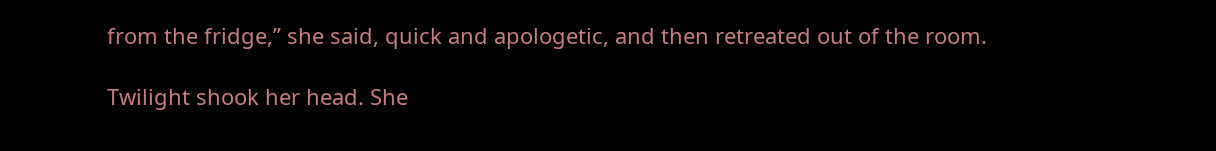from the fridge,” she said, quick and apologetic, and then retreated out of the room.

Twilight shook her head. She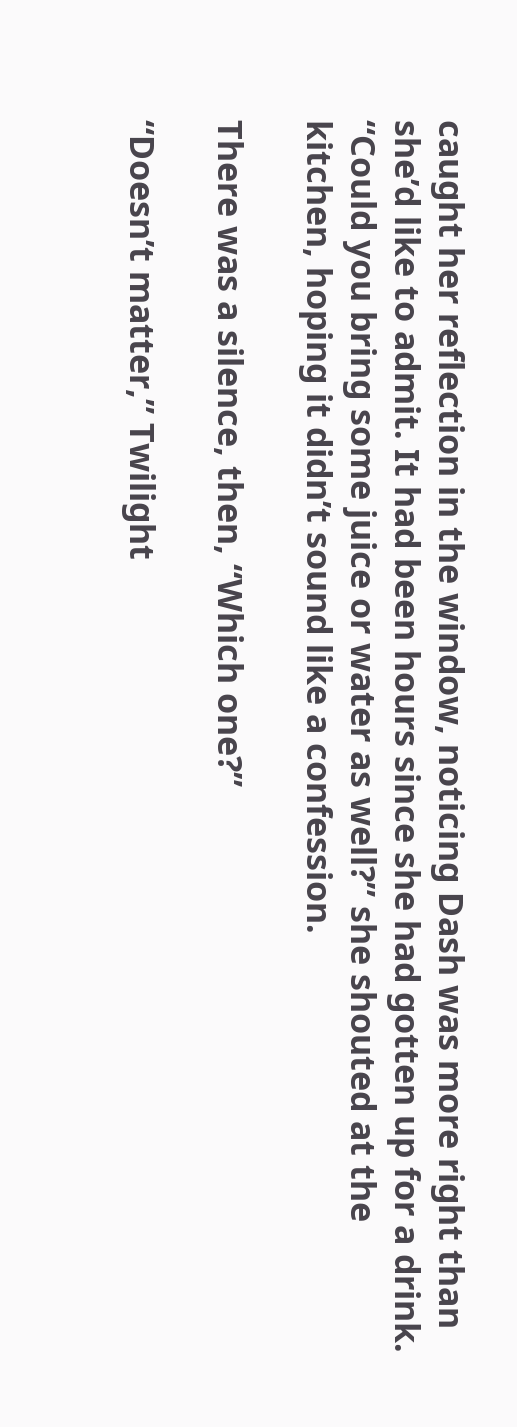caught her reflection in the window, noticing Dash was more right than she’d like to admit. It had been hours since she had gotten up for a drink. “Could you bring some juice or water as well?” she shouted at the kitchen, hoping it didn’t sound like a confession.

There was a silence, then, “Which one?”

“Doesn’t matter,” Twilight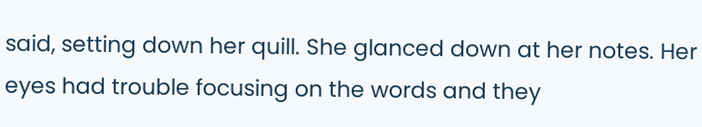said, setting down her quill. She glanced down at her notes. Her eyes had trouble focusing on the words and they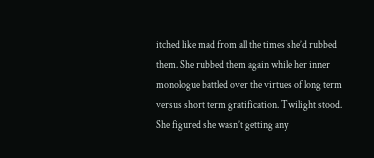itched like mad from all the times she’d rubbed them. She rubbed them again while her inner monologue battled over the virtues of long term versus short term gratification. Twilight stood. She figured she wasn’t getting any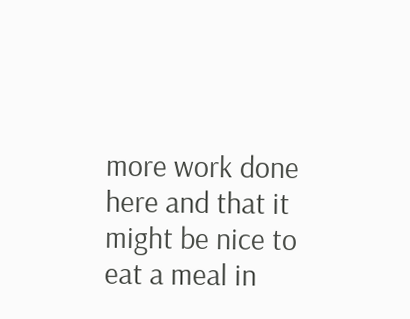more work done here and that it might be nice to eat a meal in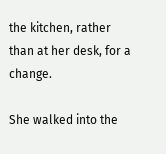the kitchen, rather than at her desk, for a change.

She walked into the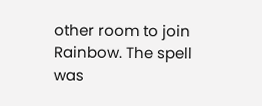other room to join Rainbow. The spell was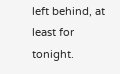left behind, at least for tonight.